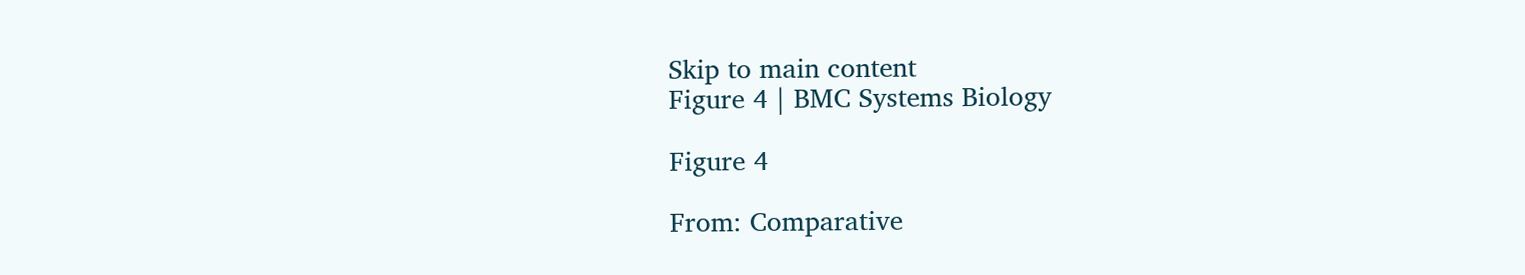Skip to main content
Figure 4 | BMC Systems Biology

Figure 4

From: Comparative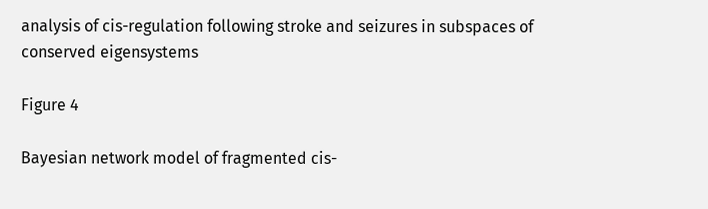analysis of cis-regulation following stroke and seizures in subspaces of conserved eigensystems

Figure 4

Bayesian network model of fragmented cis-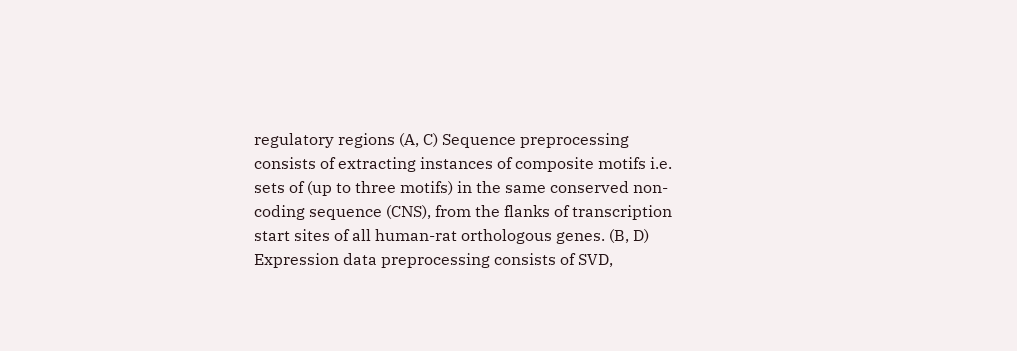regulatory regions (A, C) Sequence preprocessing consists of extracting instances of composite motifs i.e. sets of (up to three motifs) in the same conserved non-coding sequence (CNS), from the flanks of transcription start sites of all human-rat orthologous genes. (B, D) Expression data preprocessing consists of SVD,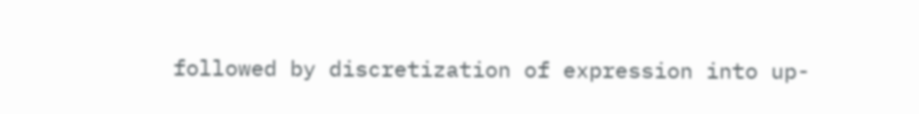followed by discretization of expression into up-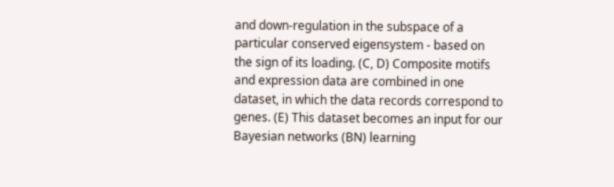and down-regulation in the subspace of a particular conserved eigensystem - based on the sign of its loading. (C, D) Composite motifs and expression data are combined in one dataset, in which the data records correspond to genes. (E) This dataset becomes an input for our Bayesian networks (BN) learning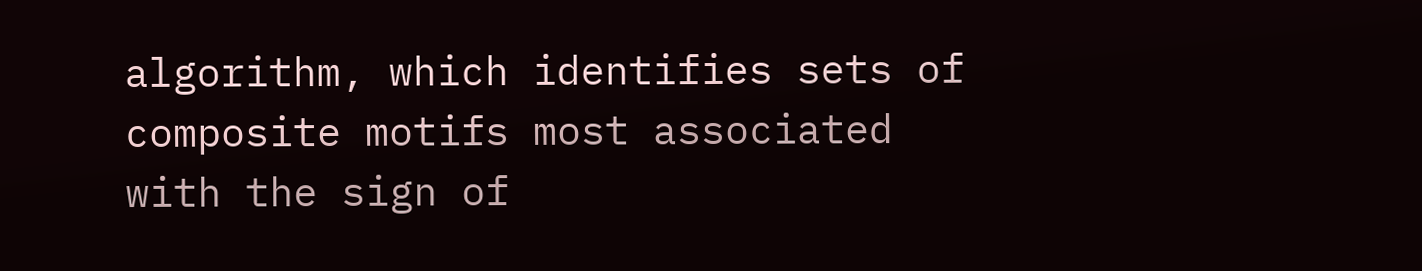algorithm, which identifies sets of composite motifs most associated with the sign of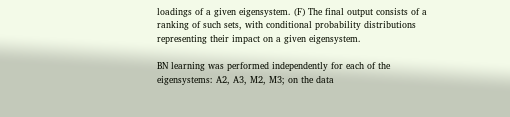loadings of a given eigensystem. (F) The final output consists of a ranking of such sets, with conditional probability distributions representing their impact on a given eigensystem.

BN learning was performed independently for each of the eigensystems: A2, A3, M2, M3; on the data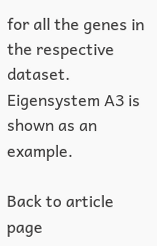for all the genes in the respective dataset. Eigensystem A3 is shown as an example.

Back to article page